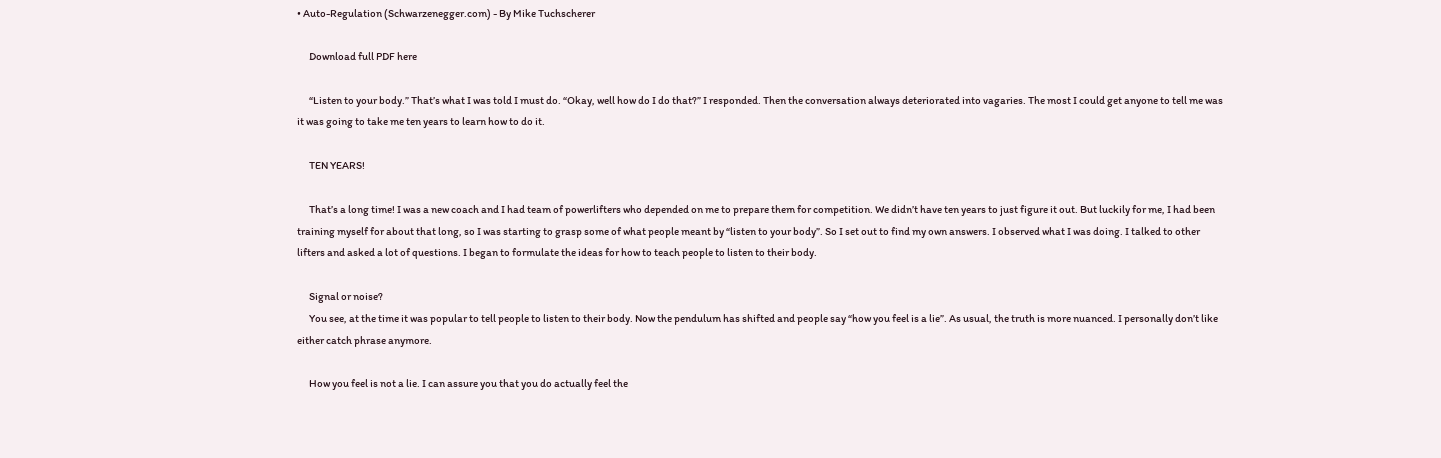• Auto-Regulation (Schwarzenegger.com) - By Mike Tuchscherer

      Download full PDF here

      “Listen to your body.” That’s what I was told I must do. “Okay, well how do I do that?” I responded. Then the conversation always deteriorated into vagaries. The most I could get anyone to tell me was it was going to take me ten years to learn how to do it.

      TEN YEARS!

      That’s a long time! I was a new coach and I had team of powerlifters who depended on me to prepare them for competition. We didn’t have ten years to just figure it out. But luckily for me, I had been training myself for about that long, so I was starting to grasp some of what people meant by “listen to your body”. So I set out to find my own answers. I observed what I was doing. I talked to other lifters and asked a lot of questions. I began to formulate the ideas for how to teach people to listen to their body.

      Signal or noise?
      You see, at the time it was popular to tell people to listen to their body. Now the pendulum has shifted and people say “how you feel is a lie”. As usual, the truth is more nuanced. I personally don’t like either catch phrase anymore.

      How you feel is not a lie. I can assure you that you do actually feel the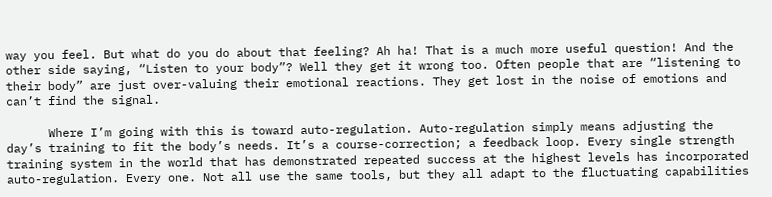way you feel. But what do you do about that feeling? Ah ha! That is a much more useful question! And the other side saying, “Listen to your body”? Well they get it wrong too. Often people that are “listening to their body” are just over-valuing their emotional reactions. They get lost in the noise of emotions and can’t find the signal.

      Where I’m going with this is toward auto-regulation. Auto-regulation simply means adjusting the day’s training to fit the body’s needs. It’s a course-correction; a feedback loop. Every single strength training system in the world that has demonstrated repeated success at the highest levels has incorporated auto-regulation. Every one. Not all use the same tools, but they all adapt to the fluctuating capabilities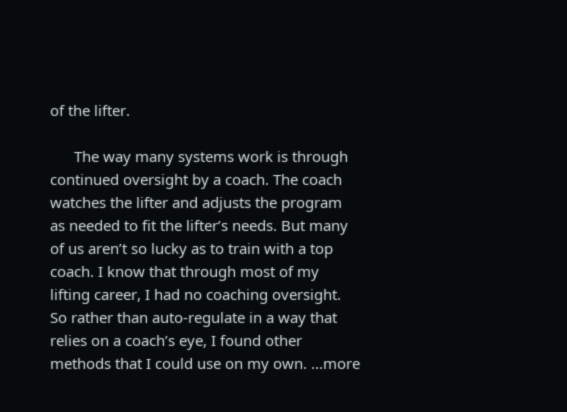of the lifter.

      The way many systems work is through continued oversight by a coach. The coach watches the lifter and adjusts the program as needed to fit the lifter’s needs. But many of us aren’t so lucky as to train with a top coach. I know that through most of my lifting career, I had no coaching oversight. So rather than auto-regulate in a way that relies on a coach’s eye, I found other methods that I could use on my own. ...more